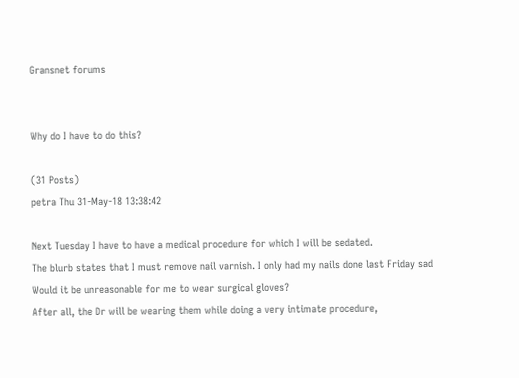Gransnet forums


Why do I have to do this?

(31 Posts)
petra Thu 31-May-18 13:38:42

Next Tuesday I have to have a medical procedure for which I will be sedated.
The blurb states that I must remove nail varnish. I only had my nails done last Friday sad
Would it be unreasonable for me to wear surgical gloves?
After all, the Dr will be wearing them while doing a very intimate procedure,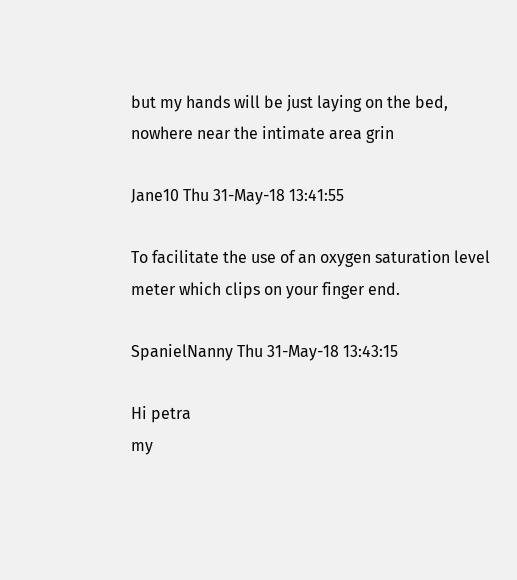but my hands will be just laying on the bed, nowhere near the intimate area grin

Jane10 Thu 31-May-18 13:41:55

To facilitate the use of an oxygen saturation level meter which clips on your finger end.

SpanielNanny Thu 31-May-18 13:43:15

Hi petra
my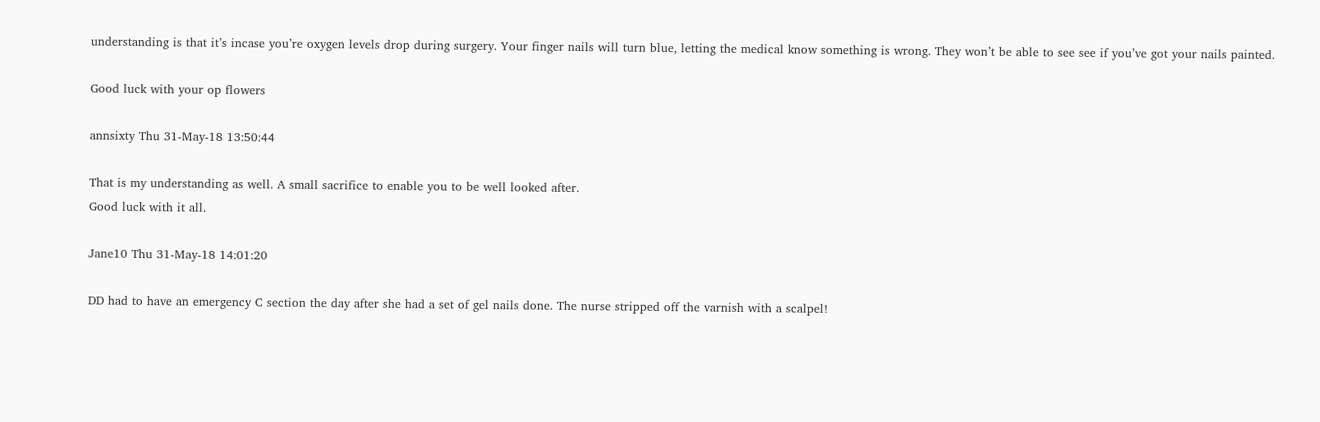understanding is that it’s incase you’re oxygen levels drop during surgery. Your finger nails will turn blue, letting the medical know something is wrong. They won’t be able to see see if you’ve got your nails painted.

Good luck with your op flowers

annsixty Thu 31-May-18 13:50:44

That is my understanding as well. A small sacrifice to enable you to be well looked after.
Good luck with it all.

Jane10 Thu 31-May-18 14:01:20

DD had to have an emergency C section the day after she had a set of gel nails done. The nurse stripped off the varnish with a scalpel!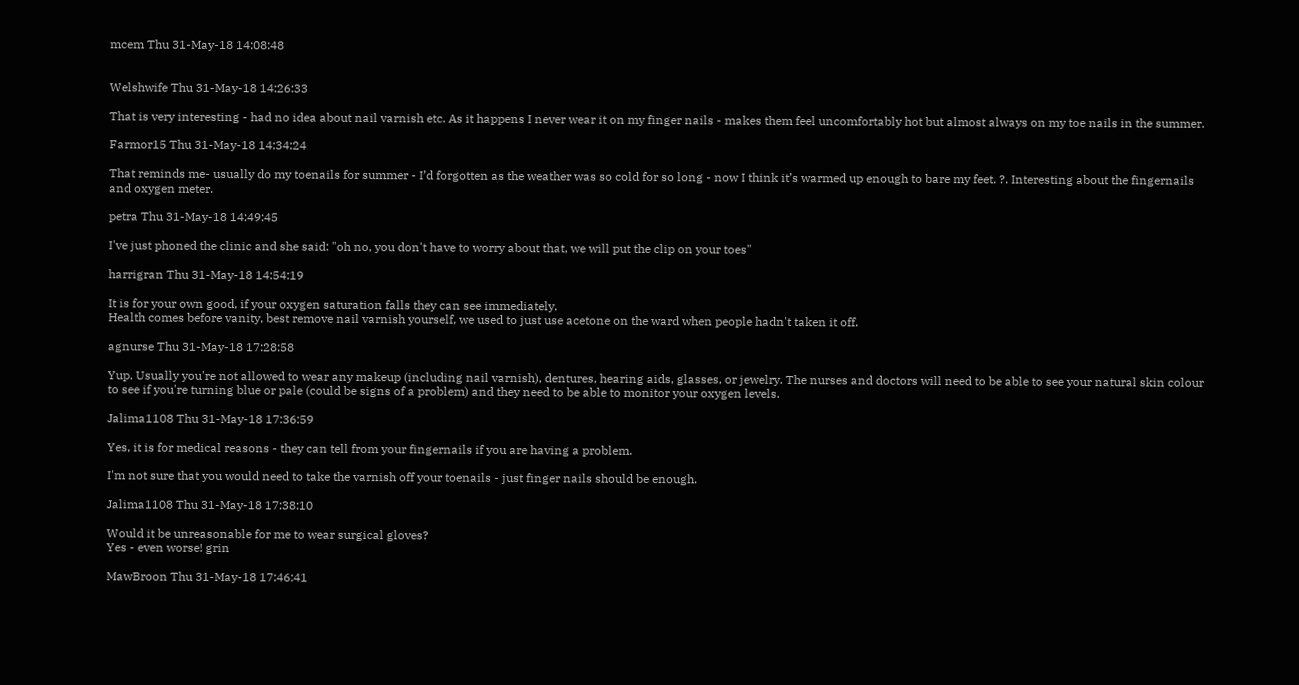mcem Thu 31-May-18 14:08:48


Welshwife Thu 31-May-18 14:26:33

That is very interesting - had no idea about nail varnish etc. As it happens I never wear it on my finger nails - makes them feel uncomfortably hot but almost always on my toe nails in the summer.

Farmor15 Thu 31-May-18 14:34:24

That reminds me- usually do my toenails for summer - I’d forgotten as the weather was so cold for so long - now I think it’s warmed up enough to bare my feet. ?. Interesting about the fingernails and oxygen meter.

petra Thu 31-May-18 14:49:45

I've just phoned the clinic and she said: "oh no, you don't have to worry about that, we will put the clip on your toes"

harrigran Thu 31-May-18 14:54:19

It is for your own good, if your oxygen saturation falls they can see immediately.
Health comes before vanity, best remove nail varnish yourself, we used to just use acetone on the ward when people hadn't taken it off.

agnurse Thu 31-May-18 17:28:58

Yup. Usually you're not allowed to wear any makeup (including nail varnish), dentures, hearing aids, glasses, or jewelry. The nurses and doctors will need to be able to see your natural skin colour to see if you're turning blue or pale (could be signs of a problem) and they need to be able to monitor your oxygen levels.

Jalima1108 Thu 31-May-18 17:36:59

Yes, it is for medical reasons - they can tell from your fingernails if you are having a problem.

I'm not sure that you would need to take the varnish off your toenails - just finger nails should be enough.

Jalima1108 Thu 31-May-18 17:38:10

Would it be unreasonable for me to wear surgical gloves?
Yes - even worse! grin

MawBroon Thu 31-May-18 17:46:41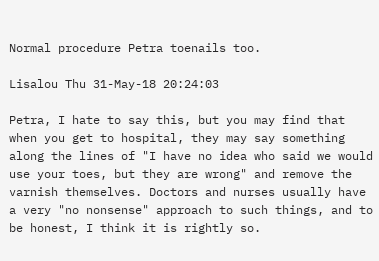Normal procedure Petra toenails too.

Lisalou Thu 31-May-18 20:24:03

Petra, I hate to say this, but you may find that when you get to hospital, they may say something along the lines of "I have no idea who said we would use your toes, but they are wrong" and remove the varnish themselves. Doctors and nurses usually have a very "no nonsense" approach to such things, and to be honest, I think it is rightly so.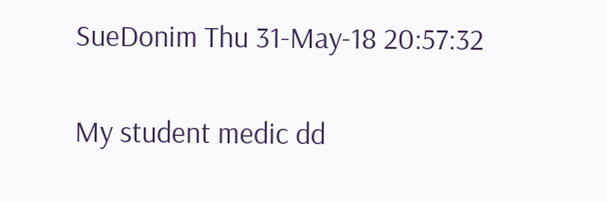SueDonim Thu 31-May-18 20:57:32

My student medic dd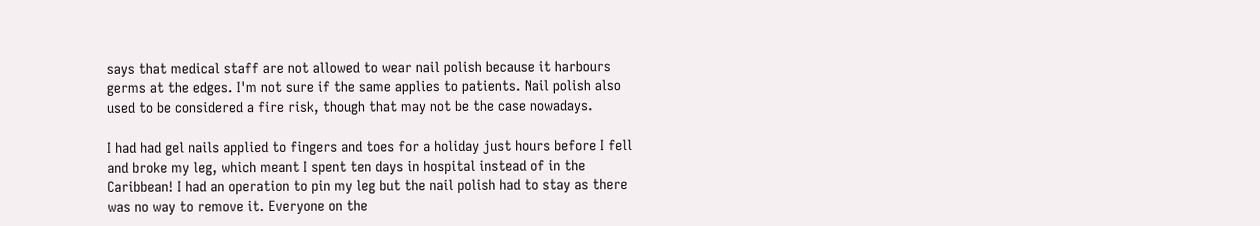says that medical staff are not allowed to wear nail polish because it harbours germs at the edges. I'm not sure if the same applies to patients. Nail polish also used to be considered a fire risk, though that may not be the case nowadays.

I had had gel nails applied to fingers and toes for a holiday just hours before I fell and broke my leg, which meant I spent ten days in hospital instead of in the Caribbean! I had an operation to pin my leg but the nail polish had to stay as there was no way to remove it. Everyone on the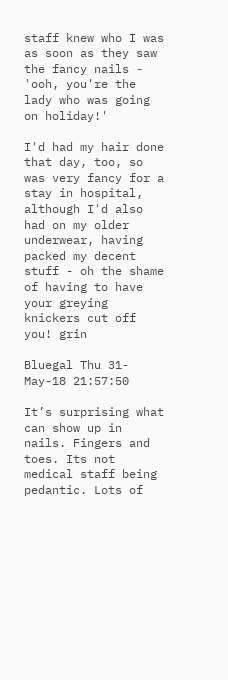staff knew who I was as soon as they saw the fancy nails - 'ooh, you're the lady who was going on holiday!'

I'd had my hair done that day, too, so was very fancy for a stay in hospital, although I'd also had on my older underwear, having packed my decent stuff - oh the shame of having to have your greying knickers cut off you! grin

Bluegal Thu 31-May-18 21:57:50

It’s surprising what can show up in nails. Fingers and toes. Its not medical staff being pedantic. Lots of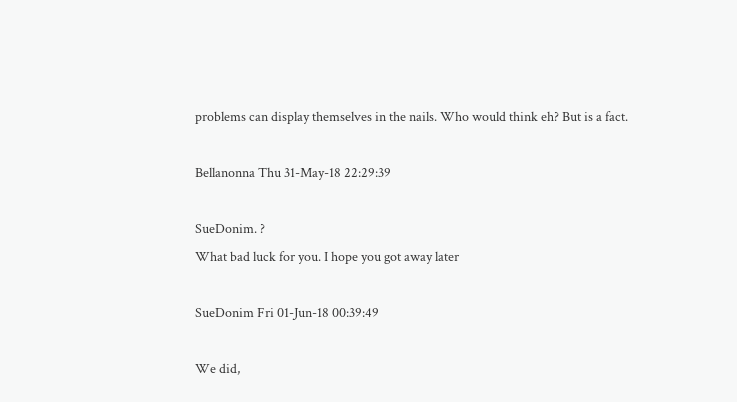problems can display themselves in the nails. Who would think eh? But is a fact.

Bellanonna Thu 31-May-18 22:29:39

SueDonim. ?
What bad luck for you. I hope you got away later

SueDonim Fri 01-Jun-18 00:39:49

We did,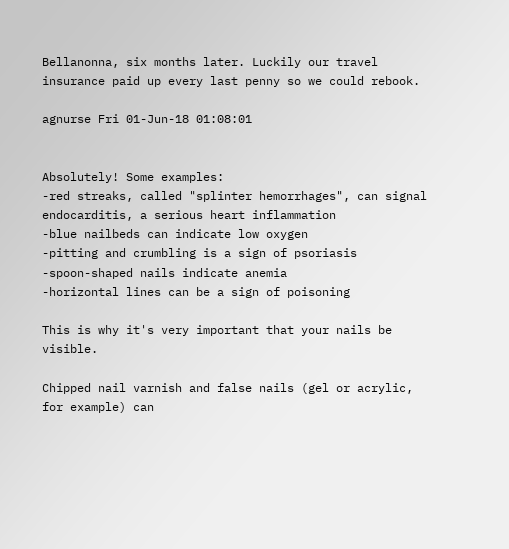Bellanonna, six months later. Luckily our travel insurance paid up every last penny so we could rebook.

agnurse Fri 01-Jun-18 01:08:01


Absolutely! Some examples:
-red streaks, called "splinter hemorrhages", can signal endocarditis, a serious heart inflammation
-blue nailbeds can indicate low oxygen
-pitting and crumbling is a sign of psoriasis
-spoon-shaped nails indicate anemia
-horizontal lines can be a sign of poisoning

This is why it's very important that your nails be visible.

Chipped nail varnish and false nails (gel or acrylic, for example) can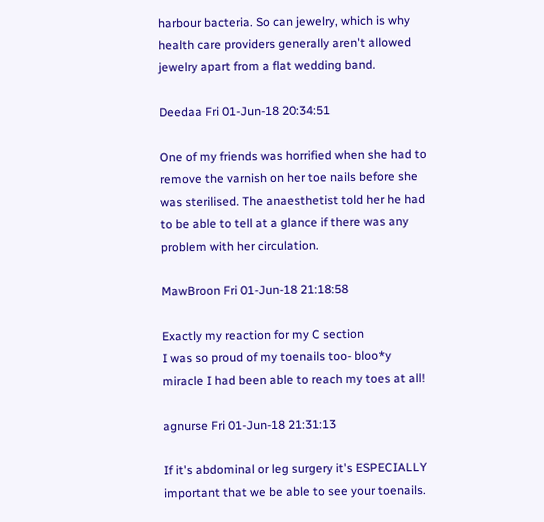harbour bacteria. So can jewelry, which is why health care providers generally aren't allowed jewelry apart from a flat wedding band.

Deedaa Fri 01-Jun-18 20:34:51

One of my friends was horrified when she had to remove the varnish on her toe nails before she was sterilised. The anaesthetist told her he had to be able to tell at a glance if there was any problem with her circulation.

MawBroon Fri 01-Jun-18 21:18:58

Exactly my reaction for my C section
I was so proud of my toenails too- bloo*y miracle I had been able to reach my toes at all!

agnurse Fri 01-Jun-18 21:31:13

If it's abdominal or leg surgery it's ESPECIALLY important that we be able to see your toenails.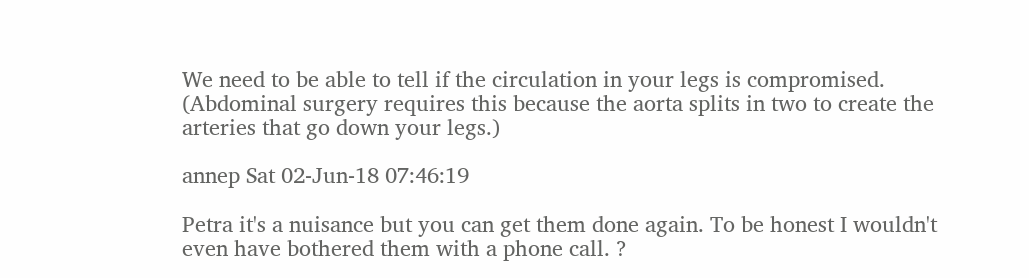We need to be able to tell if the circulation in your legs is compromised. (Abdominal surgery requires this because the aorta splits in two to create the arteries that go down your legs.)

annep Sat 02-Jun-18 07:46:19

Petra it's a nuisance but you can get them done again. To be honest I wouldn't even have bothered them with a phone call. ?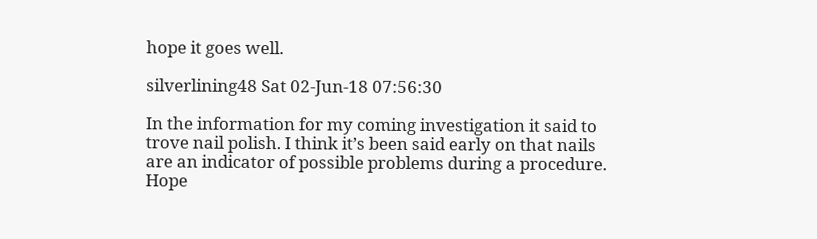hope it goes well.

silverlining48 Sat 02-Jun-18 07:56:30

In the information for my coming investigation it said to trove nail polish. I think it’s been said early on that nails are an indicator of possible problems during a procedure.
Hope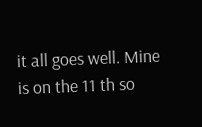it all goes well. Mine is on the 11 th so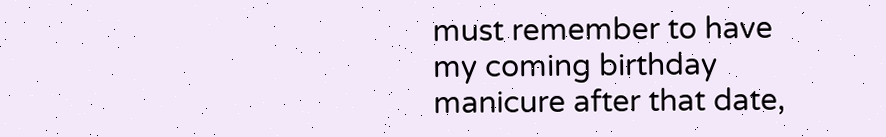must remember to have my coming birthday manicure after that date,